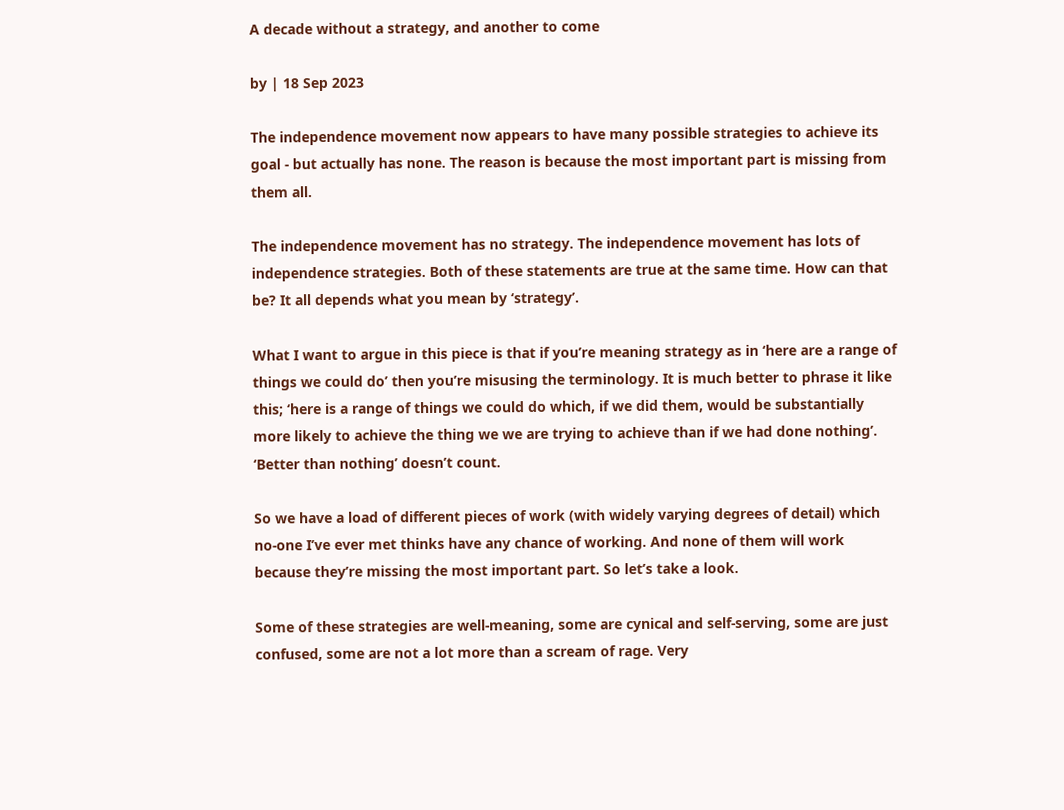A decade without a strategy, and another to come

by | 18 Sep 2023

The independence movement now appears to have many possible strategies to achieve its goal - but actually has none. The reason is because the most important part is missing from them all.

The independence movement has no strategy. The independence movement has lots of independence strategies. Both of these statements are true at the same time. How can that be? It all depends what you mean by ‘strategy’.

What I want to argue in this piece is that if you’re meaning strategy as in ‘here are a range of things we could do’ then you’re misusing the terminology. It is much better to phrase it like this; ‘here is a range of things we could do which, if we did them, would be substantially more likely to achieve the thing we we are trying to achieve than if we had done nothing’. ‘Better than nothing’ doesn’t count.

So we have a load of different pieces of work (with widely varying degrees of detail) which no-one I’ve ever met thinks have any chance of working. And none of them will work because they’re missing the most important part. So let’s take a look.

Some of these strategies are well-meaning, some are cynical and self-serving, some are just confused, some are not a lot more than a scream of rage. Very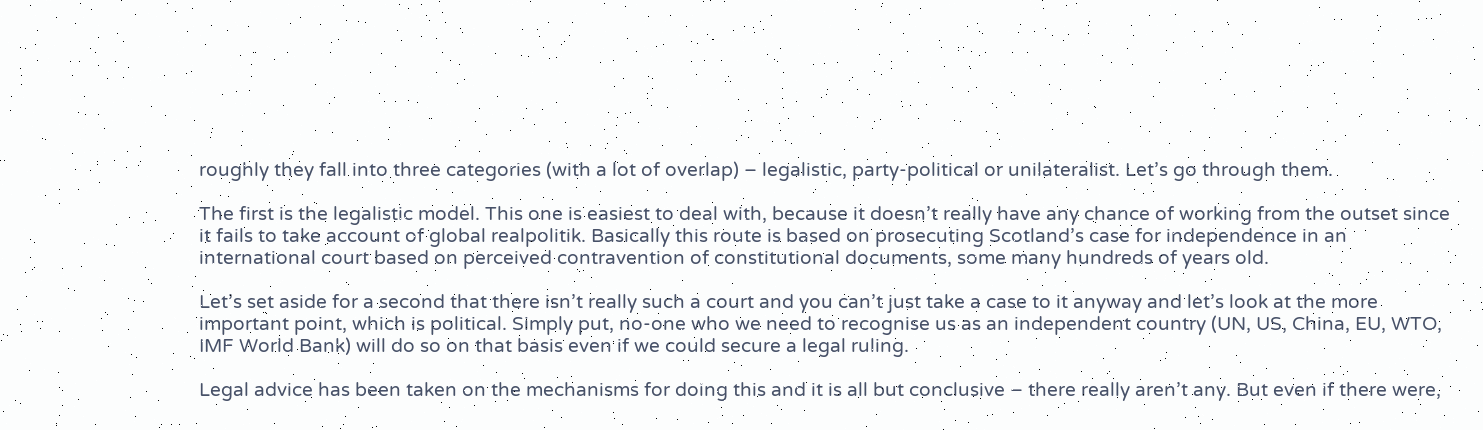roughly they fall into three categories (with a lot of overlap) – legalistic, party-political or unilateralist. Let’s go through them.

The first is the legalistic model. This one is easiest to deal with, because it doesn’t really have any chance of working from the outset since it fails to take account of global realpolitik. Basically this route is based on prosecuting Scotland’s case for independence in an international court based on perceived contravention of constitutional documents, some many hundreds of years old.

Let’s set aside for a second that there isn’t really such a court and you can’t just take a case to it anyway and let’s look at the more important point, which is political. Simply put, no-one who we need to recognise us as an independent country (UN, US, China, EU, WTO, IMF World Bank) will do so on that basis even if we could secure a legal ruling.

Legal advice has been taken on the mechanisms for doing this and it is all but conclusive – there really aren’t any. But even if there were,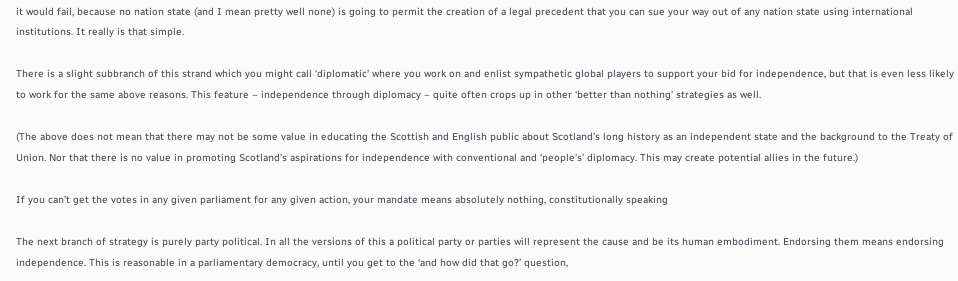it would fail, because no nation state (and I mean pretty well none) is going to permit the creation of a legal precedent that you can sue your way out of any nation state using international institutions. It really is that simple.

There is a slight subbranch of this strand which you might call ‘diplomatic’ where you work on and enlist sympathetic global players to support your bid for independence, but that is even less likely to work for the same above reasons. This feature – independence through diplomacy – quite often crops up in other ‘better than nothing’ strategies as well.

(The above does not mean that there may not be some value in educating the Scottish and English public about Scotland’s long history as an independent state and the background to the Treaty of Union. Nor that there is no value in promoting Scotland’s aspirations for independence with conventional and ‘people’s’ diplomacy. This may create potential allies in the future.)

If you can’t get the votes in any given parliament for any given action, your mandate means absolutely nothing, constitutionally speaking

The next branch of strategy is purely party political. In all the versions of this a political party or parties will represent the cause and be its human embodiment. Endorsing them means endorsing independence. This is reasonable in a parliamentary democracy, until you get to the ‘and how did that go?’ question,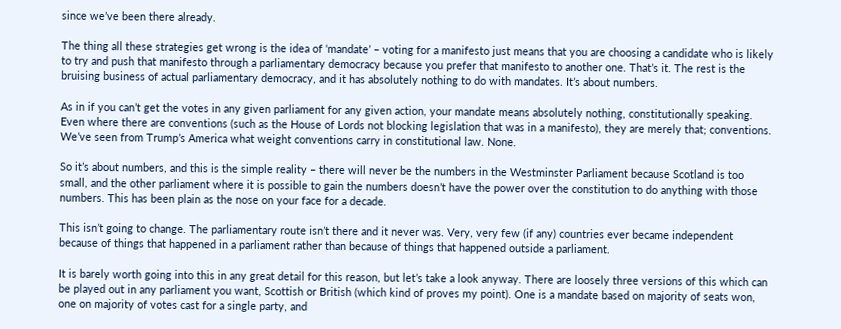since we’ve been there already.

The thing all these strategies get wrong is the idea of ‘mandate’ – voting for a manifesto just means that you are choosing a candidate who is likely to try and push that manifesto through a parliamentary democracy because you prefer that manifesto to another one. That’s it. The rest is the bruising business of actual parliamentary democracy, and it has absolutely nothing to do with mandates. It’s about numbers.

As in if you can’t get the votes in any given parliament for any given action, your mandate means absolutely nothing, constitutionally speaking. Even where there are conventions (such as the House of Lords not blocking legislation that was in a manifesto), they are merely that; conventions. We’ve seen from Trump’s America what weight conventions carry in constitutional law. None.

So it’s about numbers, and this is the simple reality – there will never be the numbers in the Westminster Parliament because Scotland is too small, and the other parliament where it is possible to gain the numbers doesn’t have the power over the constitution to do anything with those numbers. This has been plain as the nose on your face for a decade.

This isn’t going to change. The parliamentary route isn’t there and it never was. Very, very few (if any) countries ever became independent because of things that happened in a parliament rather than because of things that happened outside a parliament.

It is barely worth going into this in any great detail for this reason, but let’s take a look anyway. There are loosely three versions of this which can be played out in any parliament you want, Scottish or British (which kind of proves my point). One is a mandate based on majority of seats won, one on majority of votes cast for a single party, and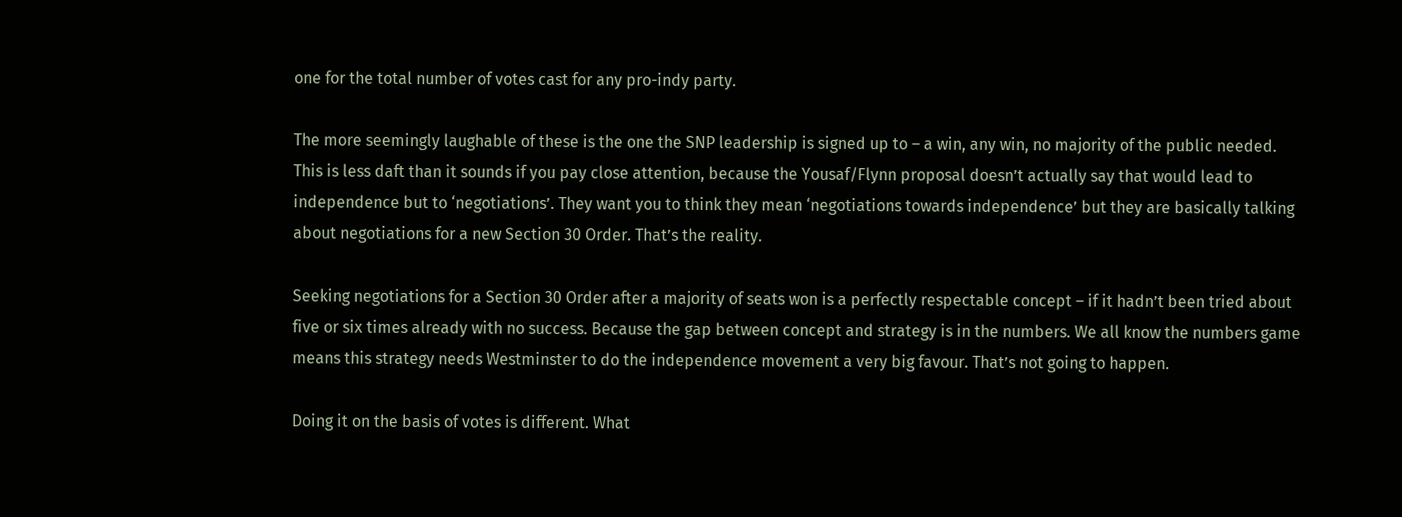one for the total number of votes cast for any pro-indy party.

The more seemingly laughable of these is the one the SNP leadership is signed up to – a win, any win, no majority of the public needed. This is less daft than it sounds if you pay close attention, because the Yousaf/Flynn proposal doesn’t actually say that would lead to independence but to ‘negotiations’. They want you to think they mean ‘negotiations towards independence’ but they are basically talking about negotiations for a new Section 30 Order. That’s the reality.

Seeking negotiations for a Section 30 Order after a majority of seats won is a perfectly respectable concept – if it hadn’t been tried about five or six times already with no success. Because the gap between concept and strategy is in the numbers. We all know the numbers game means this strategy needs Westminster to do the independence movement a very big favour. That’s not going to happen.

Doing it on the basis of votes is different. What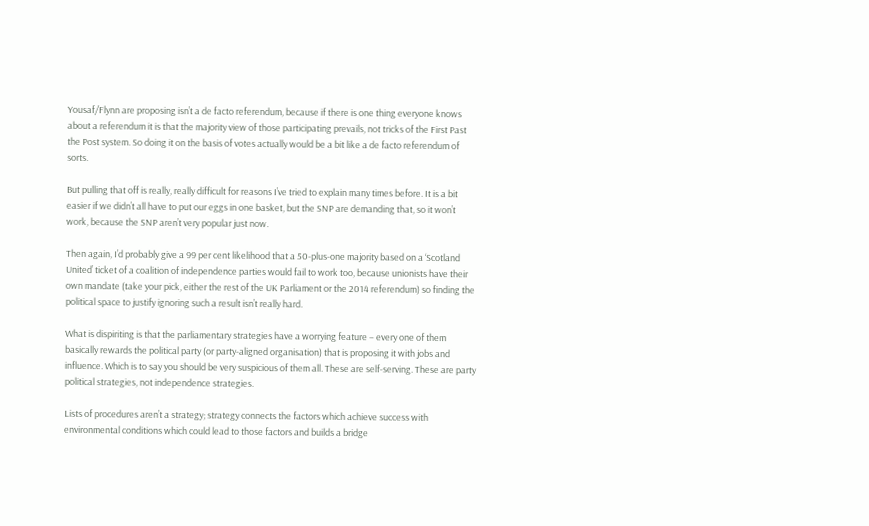Yousaf/Flynn are proposing isn’t a de facto referendum, because if there is one thing everyone knows about a referendum it is that the majority view of those participating prevails, not tricks of the First Past the Post system. So doing it on the basis of votes actually would be a bit like a de facto referendum of sorts.

But pulling that off is really, really difficult for reasons I’ve tried to explain many times before. It is a bit easier if we didn’t all have to put our eggs in one basket, but the SNP are demanding that, so it won’t work, because the SNP aren’t very popular just now.

Then again, I’d probably give a 99 per cent likelihood that a 50-plus-one majority based on a ‘Scotland United’ ticket of a coalition of independence parties would fail to work too, because unionists have their own mandate (take your pick, either the rest of the UK Parliament or the 2014 referendum) so finding the political space to justify ignoring such a result isn’t really hard.

What is dispiriting is that the parliamentary strategies have a worrying feature – every one of them basically rewards the political party (or party-aligned organisation) that is proposing it with jobs and influence. Which is to say you should be very suspicious of them all. These are self-serving. These are party political strategies, not independence strategies.

Lists of procedures aren’t a strategy; strategy connects the factors which achieve success with environmental conditions which could lead to those factors and builds a bridge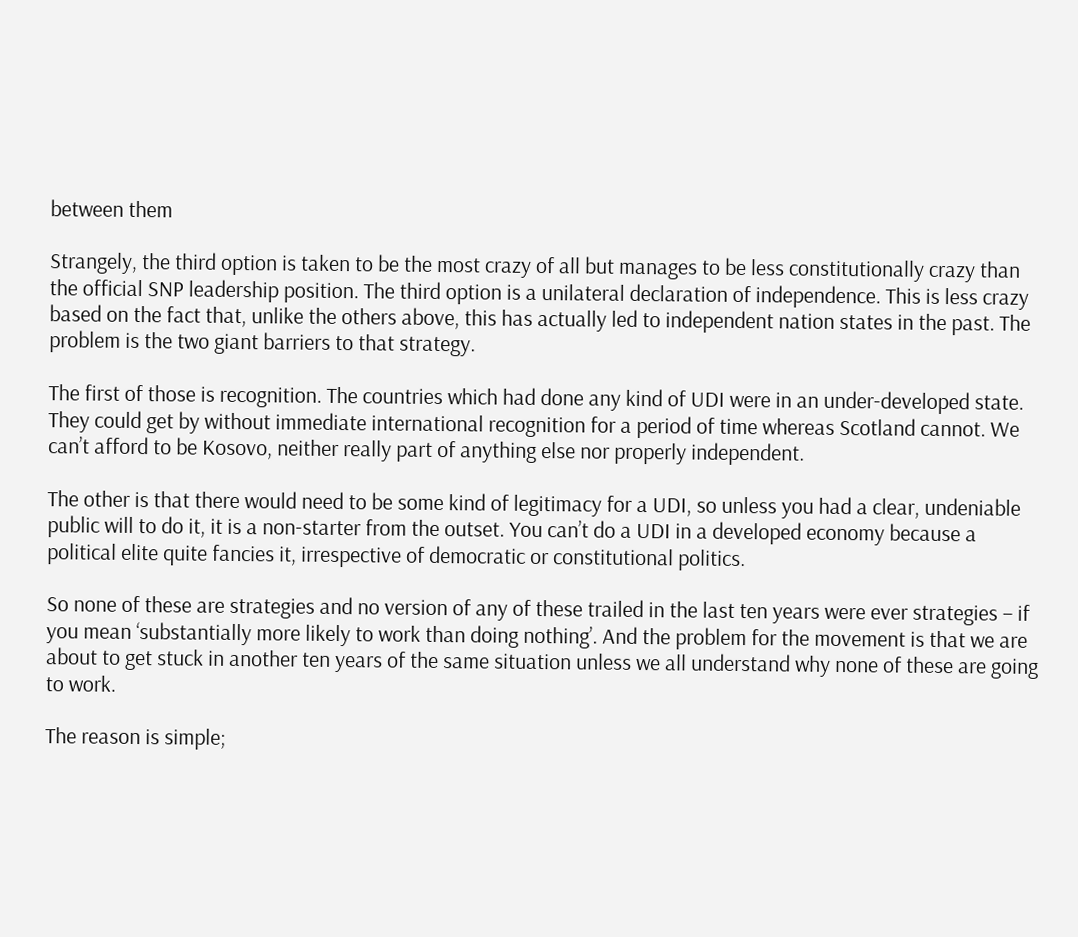between them

Strangely, the third option is taken to be the most crazy of all but manages to be less constitutionally crazy than the official SNP leadership position. The third option is a unilateral declaration of independence. This is less crazy based on the fact that, unlike the others above, this has actually led to independent nation states in the past. The problem is the two giant barriers to that strategy.

The first of those is recognition. The countries which had done any kind of UDI were in an under-developed state. They could get by without immediate international recognition for a period of time whereas Scotland cannot. We can’t afford to be Kosovo, neither really part of anything else nor properly independent.

The other is that there would need to be some kind of legitimacy for a UDI, so unless you had a clear, undeniable public will to do it, it is a non-starter from the outset. You can’t do a UDI in a developed economy because a political elite quite fancies it, irrespective of democratic or constitutional politics.

So none of these are strategies and no version of any of these trailed in the last ten years were ever strategies – if you mean ‘substantially more likely to work than doing nothing’. And the problem for the movement is that we are about to get stuck in another ten years of the same situation unless we all understand why none of these are going to work.

The reason is simple;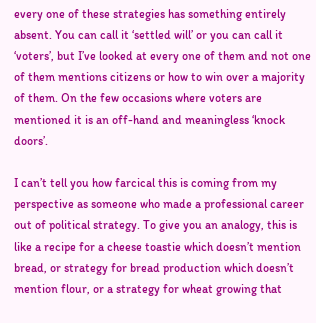every one of these strategies has something entirely absent. You can call it ‘settled will’ or you can call it ‘voters’, but I’ve looked at every one of them and not one of them mentions citizens or how to win over a majority of them. On the few occasions where voters are mentioned it is an off-hand and meaningless ‘knock doors’.

I can’t tell you how farcical this is coming from my perspective as someone who made a professional career out of political strategy. To give you an analogy, this is like a recipe for a cheese toastie which doesn’t mention bread, or strategy for bread production which doesn’t mention flour, or a strategy for wheat growing that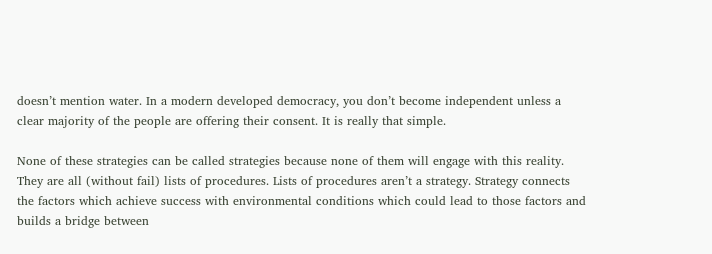doesn’t mention water. In a modern developed democracy, you don’t become independent unless a clear majority of the people are offering their consent. It is really that simple.

None of these strategies can be called strategies because none of them will engage with this reality. They are all (without fail) lists of procedures. Lists of procedures aren’t a strategy. Strategy connects the factors which achieve success with environmental conditions which could lead to those factors and builds a bridge between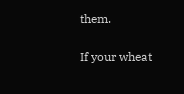them.

If your wheat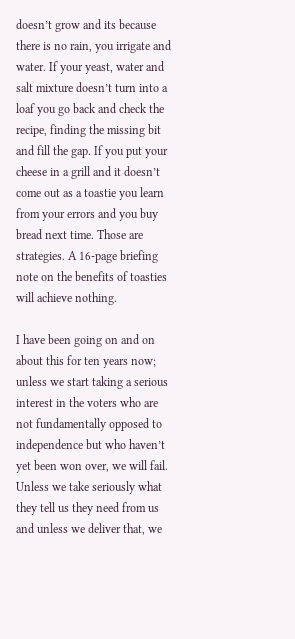doesn’t grow and its because there is no rain, you irrigate and water. If your yeast, water and salt mixture doesn’t turn into a loaf you go back and check the recipe, finding the missing bit and fill the gap. If you put your cheese in a grill and it doesn’t come out as a toastie you learn from your errors and you buy bread next time. Those are strategies. A 16-page briefing note on the benefits of toasties will achieve nothing.

I have been going on and on about this for ten years now; unless we start taking a serious interest in the voters who are not fundamentally opposed to independence but who haven’t yet been won over, we will fail. Unless we take seriously what they tell us they need from us and unless we deliver that, we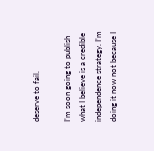deserve to fail.

I’m soon going to publish what I believe is a credible independence strategy. I’m doing it now not because I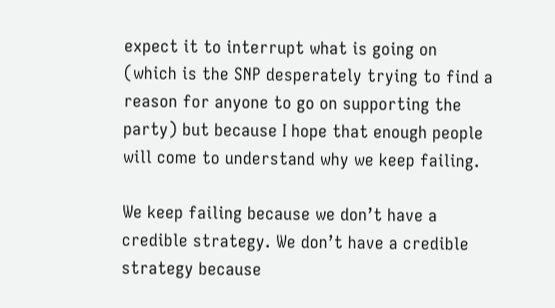expect it to interrupt what is going on (which is the SNP desperately trying to find a reason for anyone to go on supporting the party) but because I hope that enough people will come to understand why we keep failing.

We keep failing because we don’t have a credible strategy. We don’t have a credible strategy because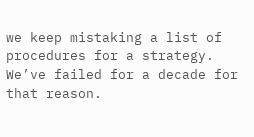we keep mistaking a list of procedures for a strategy. We’ve failed for a decade for that reason.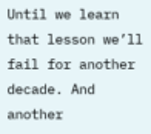Until we learn that lesson we’ll fail for another decade. And another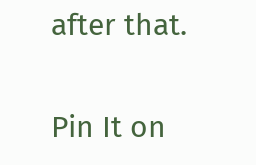after that.

Pin It on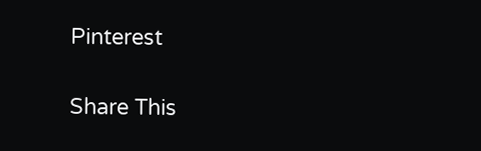Pinterest

Share This